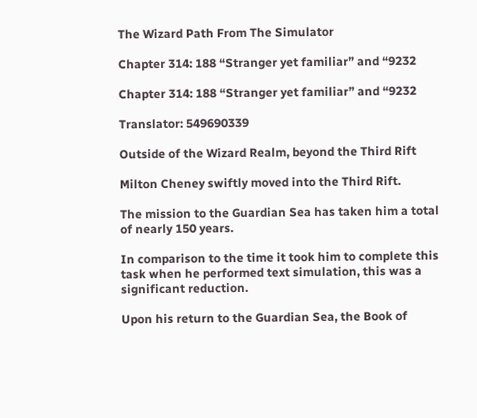The Wizard Path From The Simulator

Chapter 314: 188 “Stranger yet familiar” and “9232

Chapter 314: 188 “Stranger yet familiar” and “9232

Translator: 549690339

Outside of the Wizard Realm, beyond the Third Rift

Milton Cheney swiftly moved into the Third Rift.

The mission to the Guardian Sea has taken him a total of nearly 150 years.

In comparison to the time it took him to complete this task when he performed text simulation, this was a significant reduction.

Upon his return to the Guardian Sea, the Book of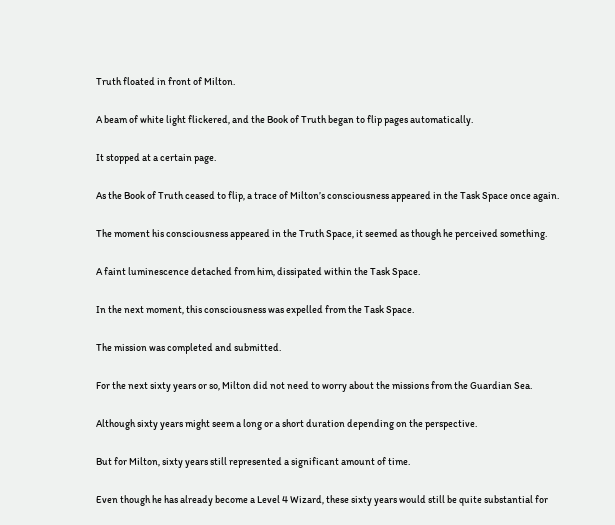Truth floated in front of Milton.

A beam of white light flickered, and the Book of Truth began to flip pages automatically.

It stopped at a certain page.

As the Book of Truth ceased to flip, a trace of Milton’s consciousness appeared in the Task Space once again.

The moment his consciousness appeared in the Truth Space, it seemed as though he perceived something.

A faint luminescence detached from him, dissipated within the Task Space.

In the next moment, this consciousness was expelled from the Task Space.

The mission was completed and submitted.

For the next sixty years or so, Milton did not need to worry about the missions from the Guardian Sea.

Although sixty years might seem a long or a short duration depending on the perspective.

But for Milton, sixty years still represented a significant amount of time.

Even though he has already become a Level 4 Wizard, these sixty years would still be quite substantial for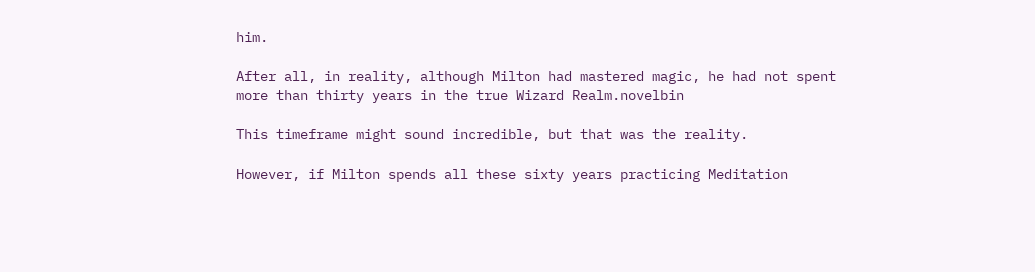him.

After all, in reality, although Milton had mastered magic, he had not spent more than thirty years in the true Wizard Realm.novelbin

This timeframe might sound incredible, but that was the reality.

However, if Milton spends all these sixty years practicing Meditation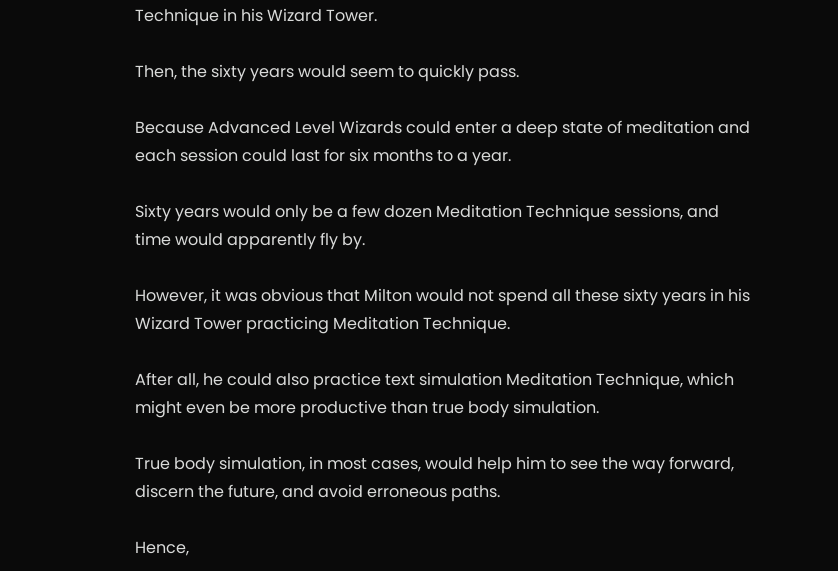Technique in his Wizard Tower.

Then, the sixty years would seem to quickly pass.

Because Advanced Level Wizards could enter a deep state of meditation and each session could last for six months to a year.

Sixty years would only be a few dozen Meditation Technique sessions, and time would apparently fly by.

However, it was obvious that Milton would not spend all these sixty years in his Wizard Tower practicing Meditation Technique.

After all, he could also practice text simulation Meditation Technique, which might even be more productive than true body simulation.

True body simulation, in most cases, would help him to see the way forward, discern the future, and avoid erroneous paths.

Hence,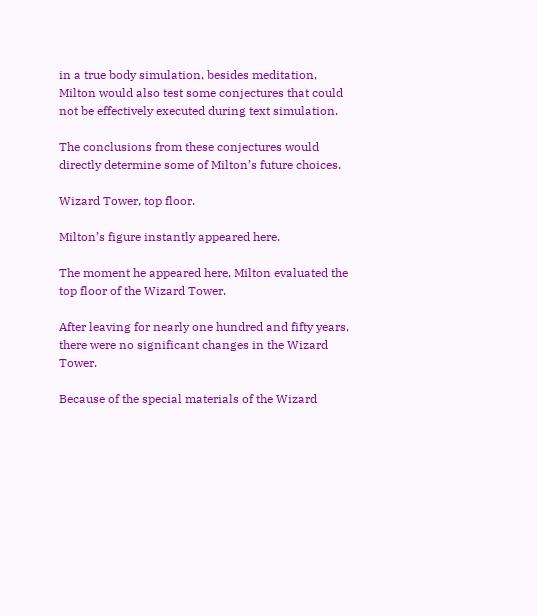in a true body simulation, besides meditation, Milton would also test some conjectures that could not be effectively executed during text simulation.

The conclusions from these conjectures would directly determine some of Milton’s future choices.

Wizard Tower, top floor.

Milton’s figure instantly appeared here.

The moment he appeared here, Milton evaluated the top floor of the Wizard Tower.

After leaving for nearly one hundred and fifty years, there were no significant changes in the Wizard Tower.

Because of the special materials of the Wizard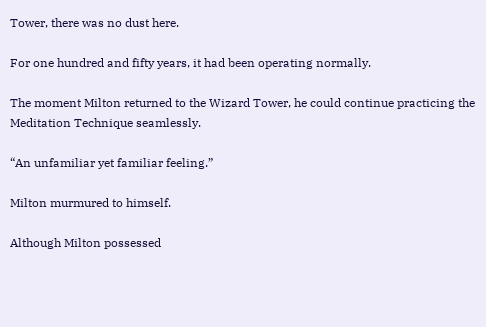Tower, there was no dust here.

For one hundred and fifty years, it had been operating normally.

The moment Milton returned to the Wizard Tower, he could continue practicing the Meditation Technique seamlessly.

“An unfamiliar yet familiar feeling.”

Milton murmured to himself.

Although Milton possessed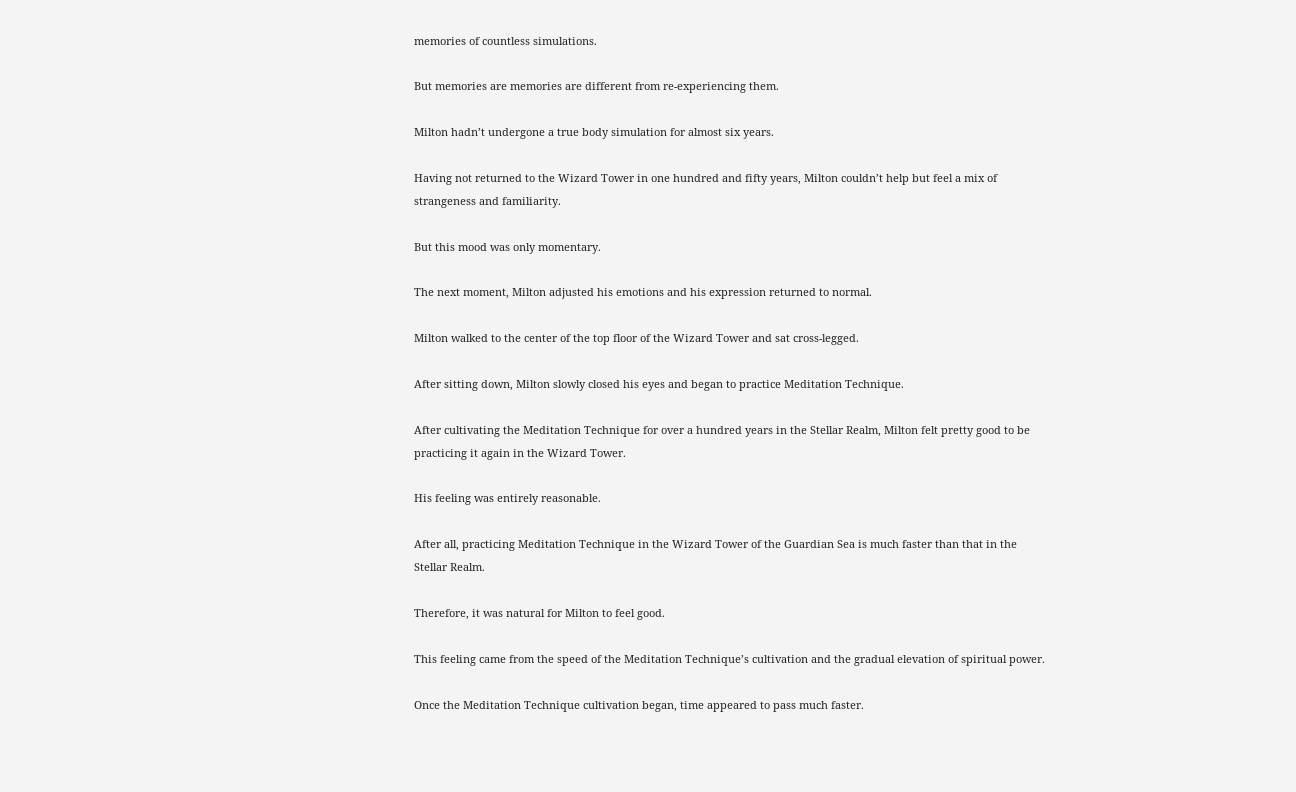memories of countless simulations.

But memories are memories are different from re-experiencing them.

Milton hadn’t undergone a true body simulation for almost six years.

Having not returned to the Wizard Tower in one hundred and fifty years, Milton couldn’t help but feel a mix of strangeness and familiarity.

But this mood was only momentary.

The next moment, Milton adjusted his emotions and his expression returned to normal.

Milton walked to the center of the top floor of the Wizard Tower and sat cross-legged.

After sitting down, Milton slowly closed his eyes and began to practice Meditation Technique.

After cultivating the Meditation Technique for over a hundred years in the Stellar Realm, Milton felt pretty good to be practicing it again in the Wizard Tower.

His feeling was entirely reasonable.

After all, practicing Meditation Technique in the Wizard Tower of the Guardian Sea is much faster than that in the Stellar Realm.

Therefore, it was natural for Milton to feel good.

This feeling came from the speed of the Meditation Technique’s cultivation and the gradual elevation of spiritual power.

Once the Meditation Technique cultivation began, time appeared to pass much faster.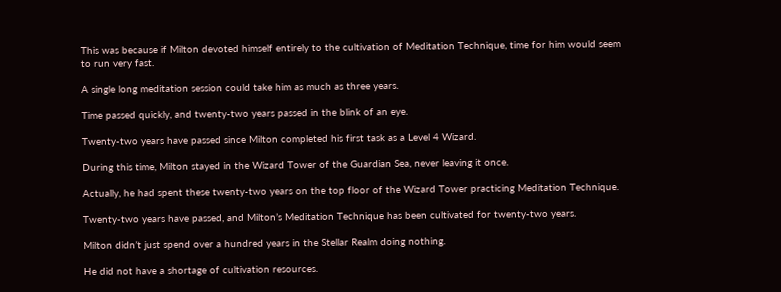This was because if Milton devoted himself entirely to the cultivation of Meditation Technique, time for him would seem to run very fast.

A single long meditation session could take him as much as three years.

Time passed quickly, and twenty-two years passed in the blink of an eye.

Twenty-two years have passed since Milton completed his first task as a Level 4 Wizard.

During this time, Milton stayed in the Wizard Tower of the Guardian Sea, never leaving it once.

Actually, he had spent these twenty-two years on the top floor of the Wizard Tower practicing Meditation Technique.

Twenty-two years have passed, and Milton’s Meditation Technique has been cultivated for twenty-two years.

Milton didn’t just spend over a hundred years in the Stellar Realm doing nothing.

He did not have a shortage of cultivation resources.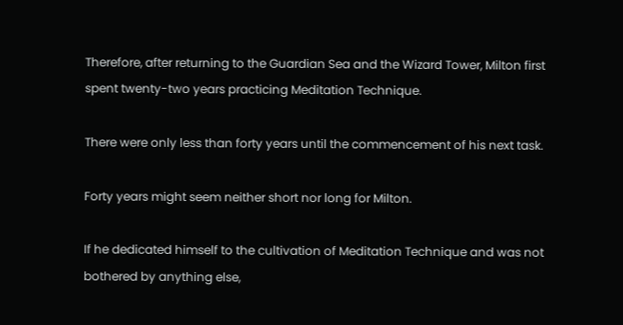Therefore, after returning to the Guardian Sea and the Wizard Tower, Milton first spent twenty-two years practicing Meditation Technique.

There were only less than forty years until the commencement of his next task.

Forty years might seem neither short nor long for Milton.

If he dedicated himself to the cultivation of Meditation Technique and was not bothered by anything else,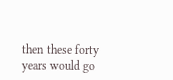then these forty years would go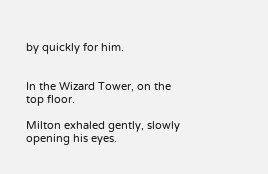by quickly for him.


In the Wizard Tower, on the top floor.

Milton exhaled gently, slowly opening his eyes.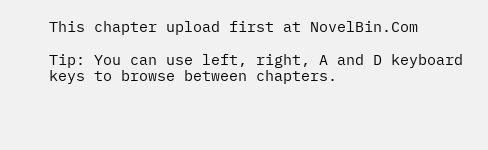This chapter upload first at NovelBin.Com

Tip: You can use left, right, A and D keyboard keys to browse between chapters.